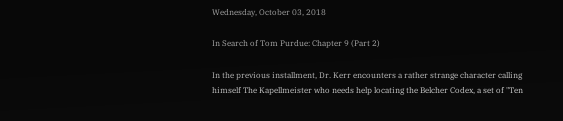Wednesday, October 03, 2018

In Search of Tom Purdue: Chapter 9 (Part 2)

In the previous installment, Dr. Kerr encounters a rather strange character calling himself The Kapellmeister who needs help locating the Belcher Codex, a set of "Ten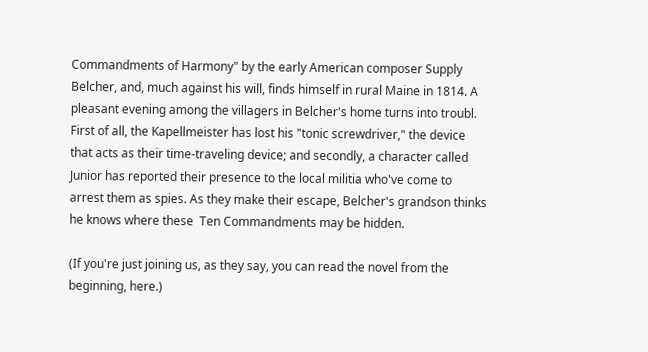Commandments of Harmony" by the early American composer Supply Belcher, and, much against his will, finds himself in rural Maine in 1814. A pleasant evening among the villagers in Belcher's home turns into troubl. First of all, the Kapellmeister has lost his "tonic screwdriver," the device that acts as their time-traveling device; and secondly, a character called Junior has reported their presence to the local militia who've come to arrest them as spies. As they make their escape, Belcher's grandson thinks he knows where these  Ten Commandments may be hidden.

(If you're just joining us, as they say, you can read the novel from the beginning, here.)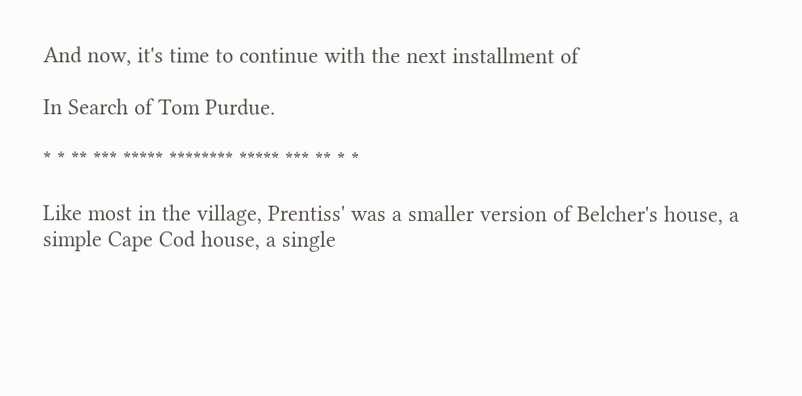And now, it's time to continue with the next installment of

In Search of Tom Purdue.

* * ** *** ***** ******** ***** *** ** * *

Like most in the village, Prentiss' was a smaller version of Belcher's house, a simple Cape Cod house, a single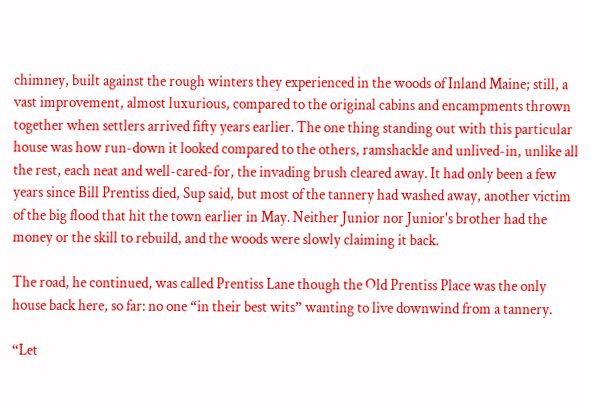chimney, built against the rough winters they experienced in the woods of Inland Maine; still, a vast improvement, almost luxurious, compared to the original cabins and encampments thrown together when settlers arrived fifty years earlier. The one thing standing out with this particular house was how run-down it looked compared to the others, ramshackle and unlived-in, unlike all the rest, each neat and well-cared-for, the invading brush cleared away. It had only been a few years since Bill Prentiss died, Sup said, but most of the tannery had washed away, another victim of the big flood that hit the town earlier in May. Neither Junior nor Junior's brother had the money or the skill to rebuild, and the woods were slowly claiming it back.

The road, he continued, was called Prentiss Lane though the Old Prentiss Place was the only house back here, so far: no one “in their best wits” wanting to live downwind from a tannery.

“Let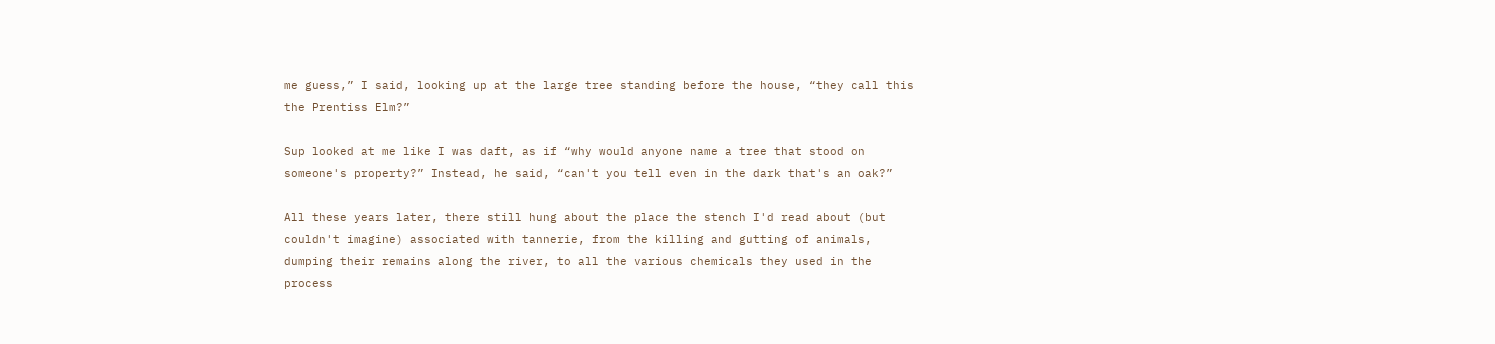me guess,” I said, looking up at the large tree standing before the house, “they call this the Prentiss Elm?”

Sup looked at me like I was daft, as if “why would anyone name a tree that stood on someone's property?” Instead, he said, “can't you tell even in the dark that's an oak?”

All these years later, there still hung about the place the stench I'd read about (but couldn't imagine) associated with tannerie, from the killing and gutting of animals, dumping their remains along the river, to all the various chemicals they used in the process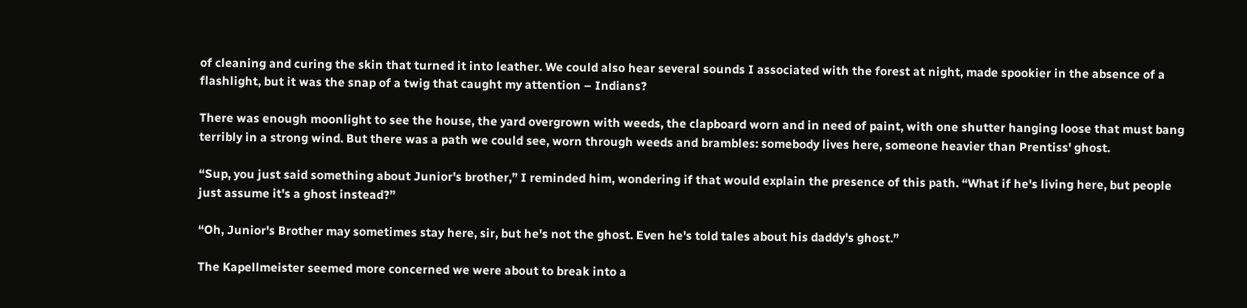of cleaning and curing the skin that turned it into leather. We could also hear several sounds I associated with the forest at night, made spookier in the absence of a flashlight, but it was the snap of a twig that caught my attention – Indians?

There was enough moonlight to see the house, the yard overgrown with weeds, the clapboard worn and in need of paint, with one shutter hanging loose that must bang terribly in a strong wind. But there was a path we could see, worn through weeds and brambles: somebody lives here, someone heavier than Prentiss' ghost.

“Sup, you just said something about Junior's brother,” I reminded him, wondering if that would explain the presence of this path. “What if he's living here, but people just assume it's a ghost instead?”

“Oh, Junior's Brother may sometimes stay here, sir, but he's not the ghost. Even he's told tales about his daddy's ghost.”

The Kapellmeister seemed more concerned we were about to break into a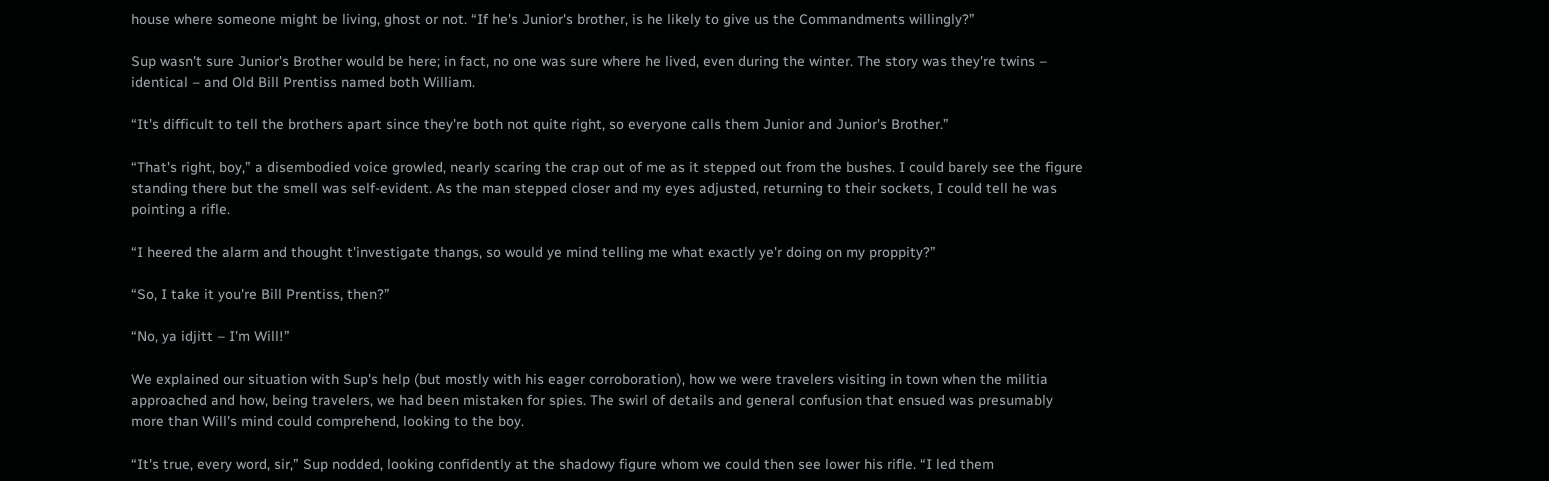house where someone might be living, ghost or not. “If he's Junior's brother, is he likely to give us the Commandments willingly?”

Sup wasn't sure Junior's Brother would be here; in fact, no one was sure where he lived, even during the winter. The story was they're twins – identical – and Old Bill Prentiss named both William.

“It's difficult to tell the brothers apart since they're both not quite right, so everyone calls them Junior and Junior's Brother.”

“That's right, boy,” a disembodied voice growled, nearly scaring the crap out of me as it stepped out from the bushes. I could barely see the figure standing there but the smell was self-evident. As the man stepped closer and my eyes adjusted, returning to their sockets, I could tell he was pointing a rifle.

“I heered the alarm and thought t'investigate thangs, so would ye mind telling me what exactly ye'r doing on my proppity?”

“So, I take it you're Bill Prentiss, then?”

“No, ya idjitt – I'm Will!”

We explained our situation with Sup's help (but mostly with his eager corroboration), how we were travelers visiting in town when the militia approached and how, being travelers, we had been mistaken for spies. The swirl of details and general confusion that ensued was presumably more than Will's mind could comprehend, looking to the boy.

“It's true, every word, sir,” Sup nodded, looking confidently at the shadowy figure whom we could then see lower his rifle. “I led them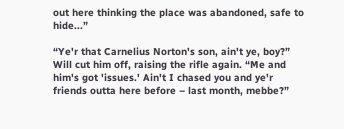out here thinking the place was abandoned, safe to hide...”

“Ye'r that Carnelius Norton's son, ain't ye, boy?” Will cut him off, raising the rifle again. “Me and him's got 'issues.' Ain't I chased you and ye'r friends outta here before – last month, mebbe?”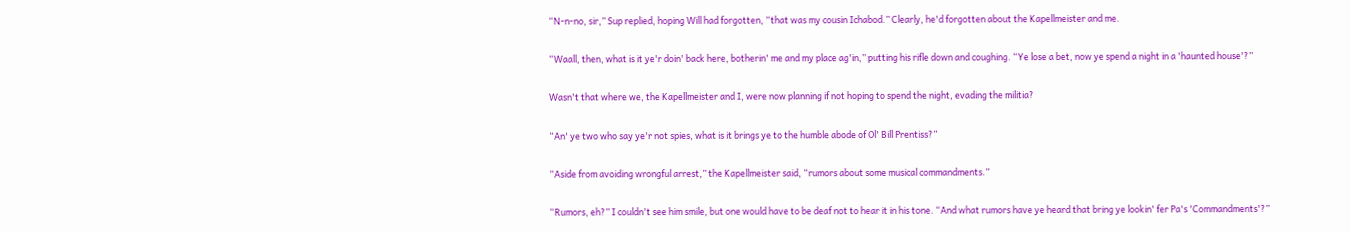“N-n-no, sir,” Sup replied, hoping Will had forgotten, “that was my cousin Ichabod.” Clearly, he'd forgotten about the Kapellmeister and me.

“Waall, then, what is it ye'r doin' back here, botherin' me and my place ag'in,” putting his rifle down and coughing. “Ye lose a bet, now ye spend a night in a 'haunted house'?”

Wasn't that where we, the Kapellmeister and I, were now planning if not hoping to spend the night, evading the militia?

“An' ye two who say ye'r not spies, what is it brings ye to the humble abode of Ol' Bill Prentiss?”

“Aside from avoiding wrongful arrest,” the Kapellmeister said, “rumors about some musical commandments.”

“Rumors, eh?” I couldn't see him smile, but one would have to be deaf not to hear it in his tone. “And what rumors have ye heard that bring ye lookin' fer Pa's 'Commandments'?”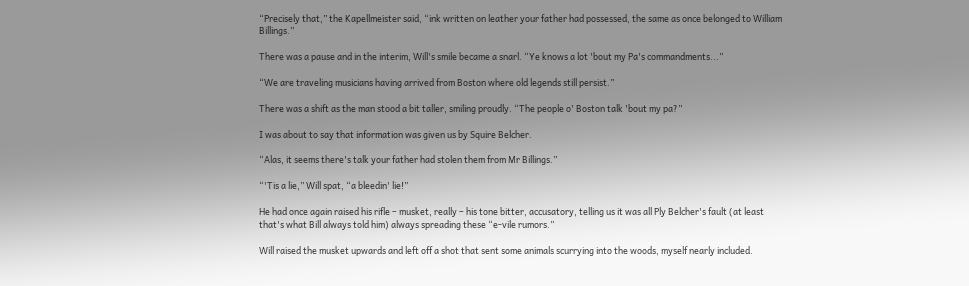“Precisely that,” the Kapellmeister said, “ink written on leather your father had possessed, the same as once belonged to William Billings.”

There was a pause and in the interim, Will's smile became a snarl. “Ye knows a lot 'bout my Pa's commandments...”

“We are traveling musicians having arrived from Boston where old legends still persist.”

There was a shift as the man stood a bit taller, smiling proudly. “The people o' Boston talk 'bout my pa?”

I was about to say that information was given us by Squire Belcher.

“Alas, it seems there's talk your father had stolen them from Mr Billings.”

“'Tis a lie,” Will spat, “a bleedin' lie!”

He had once again raised his rifle – musket, really – his tone bitter, accusatory, telling us it was all Ply Belcher's fault (at least that's what Bill always told him) always spreading these “e-vile rumors.”

Will raised the musket upwards and left off a shot that sent some animals scurrying into the woods, myself nearly included.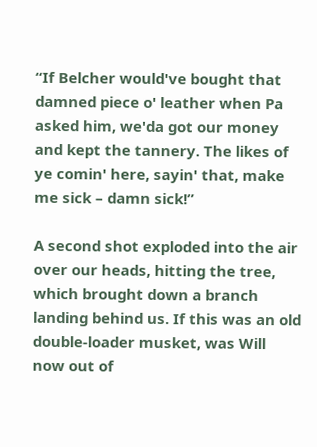“If Belcher would've bought that damned piece o' leather when Pa asked him, we'da got our money and kept the tannery. The likes of ye comin' here, sayin' that, make me sick – damn sick!”

A second shot exploded into the air over our heads, hitting the tree, which brought down a branch landing behind us. If this was an old double-loader musket, was Will now out of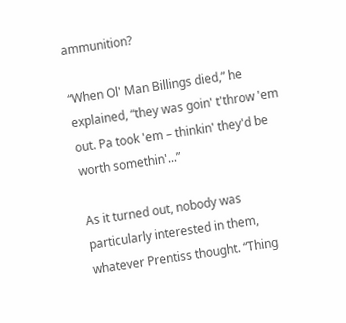ammunition?

“When Ol' Man Billings died,” he explained, “they was goin' t'throw 'em out. Pa took 'em – thinkin' they'd be worth somethin'...”

As it turned out, nobody was particularly interested in them, whatever Prentiss thought. “Thing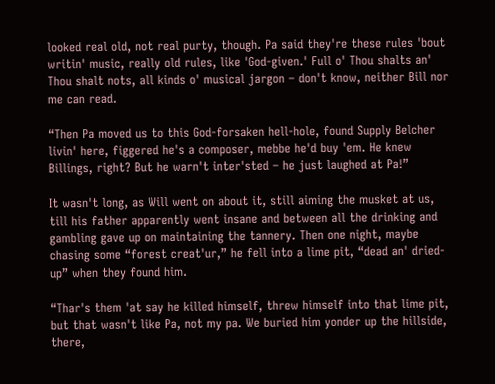looked real old, not real purty, though. Pa said they're these rules 'bout writin' music, really old rules, like 'God-given.' Full o' Thou shalts an' Thou shalt nots, all kinds o' musical jargon – don't know, neither Bill nor me can read.

“Then Pa moved us to this God-forsaken hell-hole, found Supply Belcher livin' here, figgered he's a composer, mebbe he'd buy 'em. He knew Billings, right? But he warn't inter'sted – he just laughed at Pa!”

It wasn't long, as Will went on about it, still aiming the musket at us, till his father apparently went insane and between all the drinking and gambling gave up on maintaining the tannery. Then one night, maybe chasing some “forest creat'ur,” he fell into a lime pit, “dead an' dried-up” when they found him.

“Thar's them 'at say he killed himself, threw himself into that lime pit, but that wasn't like Pa, not my pa. We buried him yonder up the hillside, there,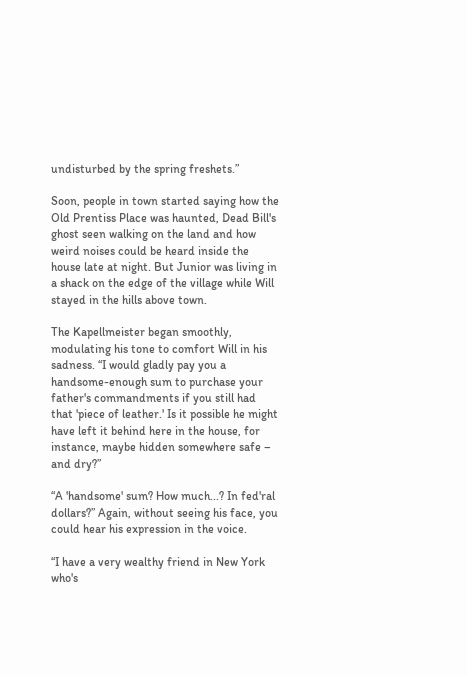undisturbed by the spring freshets.”

Soon, people in town started saying how the Old Prentiss Place was haunted, Dead Bill's ghost seen walking on the land and how weird noises could be heard inside the house late at night. But Junior was living in a shack on the edge of the village while Will stayed in the hills above town.

The Kapellmeister began smoothly, modulating his tone to comfort Will in his sadness. “I would gladly pay you a handsome-enough sum to purchase your father's commandments if you still had that 'piece of leather.' Is it possible he might have left it behind here in the house, for instance, maybe hidden somewhere safe – and dry?”

“A 'handsome' sum? How much...? In fed'ral dollars?” Again, without seeing his face, you could hear his expression in the voice.

“I have a very wealthy friend in New York who's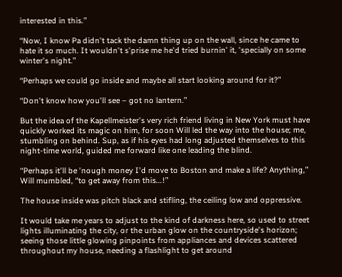interested in this.”

“Now, I know Pa didn't tack the damn thing up on the wall, since he came to hate it so much. It wouldn't s'prise me he'd tried burnin' it, 'specially on some winter's night.”

“Perhaps we could go inside and maybe all start looking around for it?”

“Don't know how you'll see – got no lantern.”

But the idea of the Kapellmeister's very rich friend living in New York must have quickly worked its magic on him, for soon Will led the way into the house; me, stumbling on behind. Sup, as if his eyes had long adjusted themselves to this night-time world, guided me forward like one leading the blind.

“Perhaps it'll be 'nough money I'd move to Boston and make a life? Anything,” Will mumbled, “to get away from this...!”

The house inside was pitch black and stifling, the ceiling low and oppressive.

It would take me years to adjust to the kind of darkness here, so used to street lights illuminating the city, or the urban glow on the countryside's horizon; seeing those little glowing pinpoints from appliances and devices scattered throughout my house, needing a flashlight to get around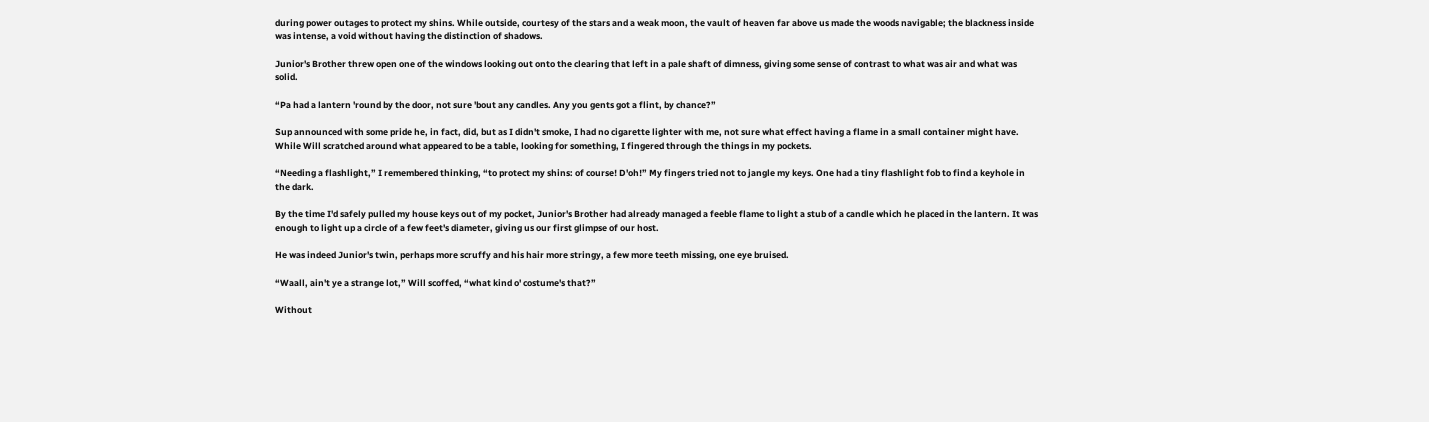during power outages to protect my shins. While outside, courtesy of the stars and a weak moon, the vault of heaven far above us made the woods navigable; the blackness inside was intense, a void without having the distinction of shadows.

Junior's Brother threw open one of the windows looking out onto the clearing that left in a pale shaft of dimness, giving some sense of contrast to what was air and what was solid.

“Pa had a lantern 'round by the door, not sure 'bout any candles. Any you gents got a flint, by chance?”

Sup announced with some pride he, in fact, did, but as I didn't smoke, I had no cigarette lighter with me, not sure what effect having a flame in a small container might have. While Will scratched around what appeared to be a table, looking for something, I fingered through the things in my pockets.

“Needing a flashlight,” I remembered thinking, “to protect my shins: of course! D'oh!” My fingers tried not to jangle my keys. One had a tiny flashlight fob to find a keyhole in the dark.

By the time I'd safely pulled my house keys out of my pocket, Junior's Brother had already managed a feeble flame to light a stub of a candle which he placed in the lantern. It was enough to light up a circle of a few feet's diameter, giving us our first glimpse of our host.

He was indeed Junior's twin, perhaps more scruffy and his hair more stringy, a few more teeth missing, one eye bruised.

“Waall, ain't ye a strange lot,” Will scoffed, “what kind o' costume's that?”

Without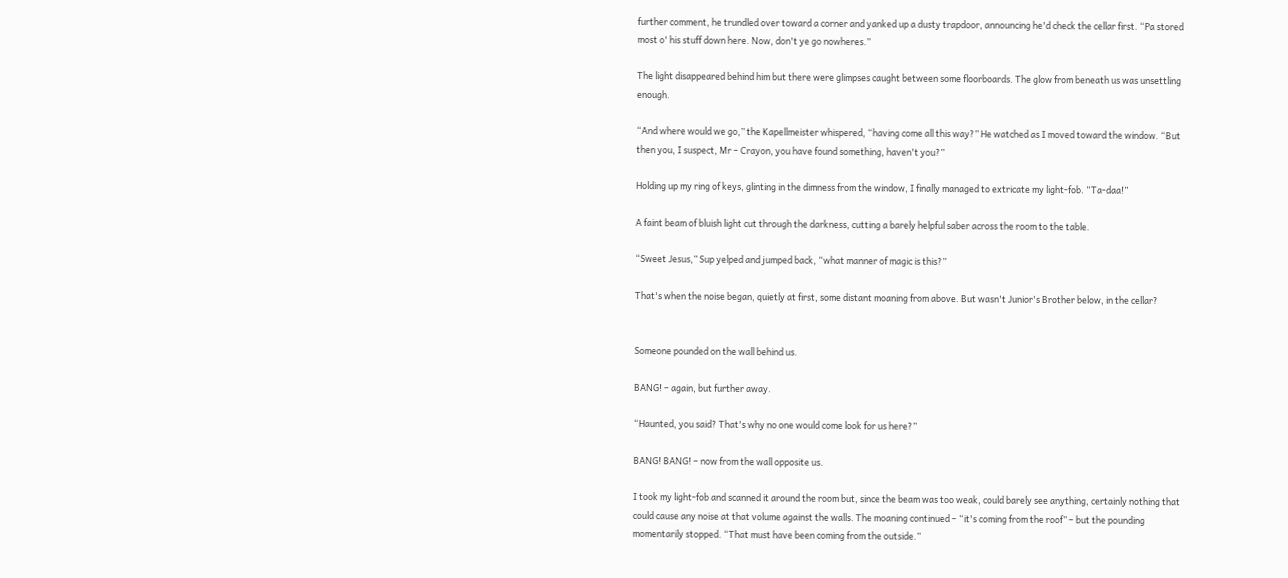further comment, he trundled over toward a corner and yanked up a dusty trapdoor, announcing he'd check the cellar first. “Pa stored most o' his stuff down here. Now, don't ye go nowheres.”

The light disappeared behind him but there were glimpses caught between some floorboards. The glow from beneath us was unsettling enough.

“And where would we go,” the Kapellmeister whispered, “having come all this way?” He watched as I moved toward the window. “But then you, I suspect, Mr – Crayon, you have found something, haven't you?”

Holding up my ring of keys, glinting in the dimness from the window, I finally managed to extricate my light-fob. “Ta-daa!”

A faint beam of bluish light cut through the darkness, cutting a barely helpful saber across the room to the table.

“Sweet Jesus,” Sup yelped and jumped back, “what manner of magic is this?”

That's when the noise began, quietly at first, some distant moaning from above. But wasn't Junior's Brother below, in the cellar?


Someone pounded on the wall behind us.

BANG! – again, but further away.

“Haunted, you said? That's why no one would come look for us here?”

BANG! BANG! – now from the wall opposite us.

I took my light-fob and scanned it around the room but, since the beam was too weak, could barely see anything, certainly nothing that could cause any noise at that volume against the walls. The moaning continued – “it's coming from the roof” – but the pounding momentarily stopped. “That must have been coming from the outside.”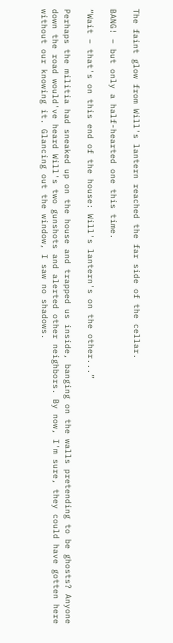The faint glow from Will's lantern reached the far side of the cellar.

BANG! – but only a half-hearted one this time.

“Wait – that's on this end of the house: Will's lantern's on the other...”

Perhaps the militia had sneaked up on the house and trapped us inside, banging on the walls pretending to be ghosts? Anyone down the road would've heard Will's two gunshots and alerted other neighbors. By now, I'm sure, they could have gotten here without our knowing it. Glancing out the window, I saw no shadows.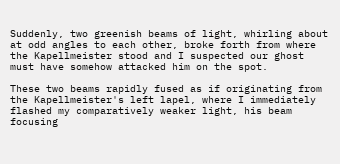Suddenly, two greenish beams of light, whirling about at odd angles to each other, broke forth from where the Kapellmeister stood and I suspected our ghost must have somehow attacked him on the spot.

These two beams rapidly fused as if originating from the Kapellmeister's left lapel, where I immediately flashed my comparatively weaker light, his beam focusing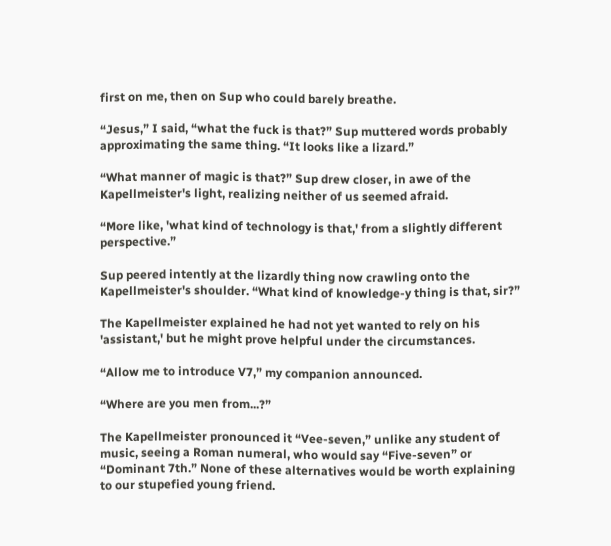first on me, then on Sup who could barely breathe.

“Jesus,” I said, “what the fuck is that?” Sup muttered words probably approximating the same thing. “It looks like a lizard.”

“What manner of magic is that?” Sup drew closer, in awe of the Kapellmeister's light, realizing neither of us seemed afraid.

“More like, 'what kind of technology is that,' from a slightly different perspective.”

Sup peered intently at the lizardly thing now crawling onto the Kapellmeister's shoulder. “What kind of knowledge-y thing is that, sir?”

The Kapellmeister explained he had not yet wanted to rely on his 'assistant,' but he might prove helpful under the circumstances.

“Allow me to introduce V7,” my companion announced.

“Where are you men from...?”

The Kapellmeister pronounced it “Vee-seven,” unlike any student of music, seeing a Roman numeral, who would say “Five-seven” or “Dominant 7th.” None of these alternatives would be worth explaining to our stupefied young friend.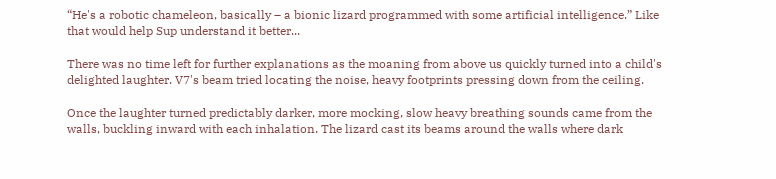“He's a robotic chameleon, basically – a bionic lizard programmed with some artificial intelligence.” Like that would help Sup understand it better...

There was no time left for further explanations as the moaning from above us quickly turned into a child's delighted laughter. V7's beam tried locating the noise, heavy footprints pressing down from the ceiling.

Once the laughter turned predictably darker, more mocking, slow heavy breathing sounds came from the walls, buckling inward with each inhalation. The lizard cast its beams around the walls where dark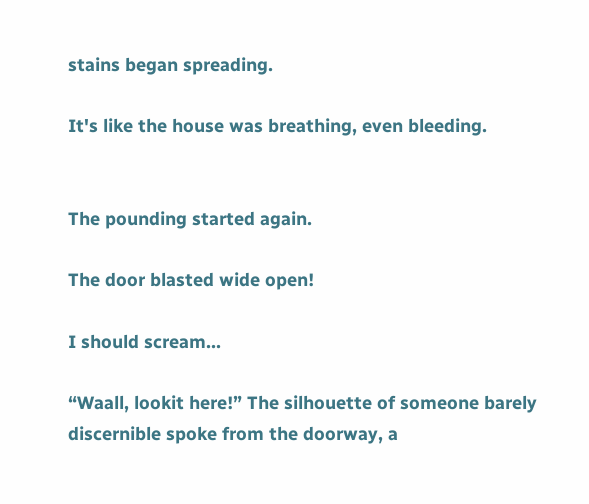stains began spreading.

It's like the house was breathing, even bleeding.


The pounding started again.

The door blasted wide open!

I should scream...

“Waall, lookit here!” The silhouette of someone barely discernible spoke from the doorway, a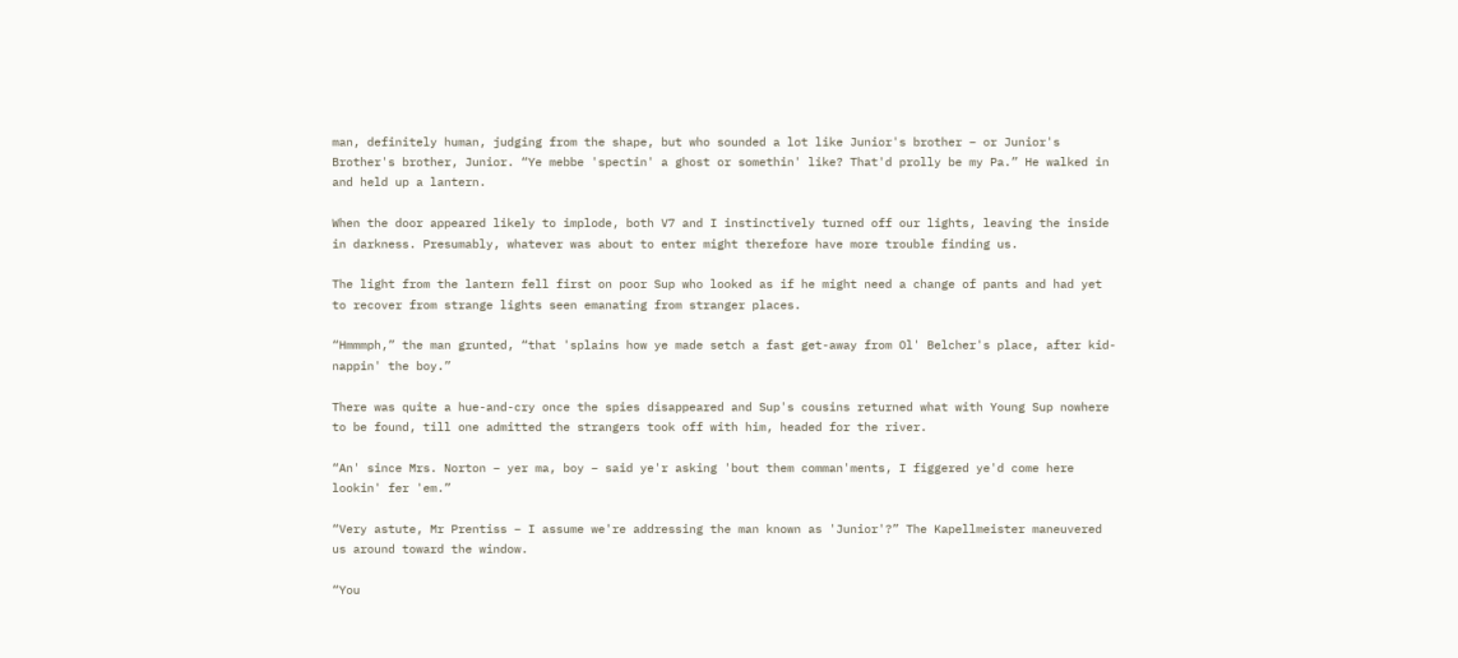man, definitely human, judging from the shape, but who sounded a lot like Junior's brother – or Junior's Brother's brother, Junior. “Ye mebbe 'spectin' a ghost or somethin' like? That'd prolly be my Pa.” He walked in and held up a lantern.

When the door appeared likely to implode, both V7 and I instinctively turned off our lights, leaving the inside in darkness. Presumably, whatever was about to enter might therefore have more trouble finding us.

The light from the lantern fell first on poor Sup who looked as if he might need a change of pants and had yet to recover from strange lights seen emanating from stranger places.

“Hmmmph,” the man grunted, “that 'splains how ye made setch a fast get-away from Ol' Belcher's place, after kid-nappin' the boy.”

There was quite a hue-and-cry once the spies disappeared and Sup's cousins returned what with Young Sup nowhere to be found, till one admitted the strangers took off with him, headed for the river.

“An' since Mrs. Norton – yer ma, boy – said ye'r asking 'bout them comman'ments, I figgered ye'd come here lookin' fer 'em.”

“Very astute, Mr Prentiss – I assume we're addressing the man known as 'Junior'?” The Kapellmeister maneuvered us around toward the window.

“You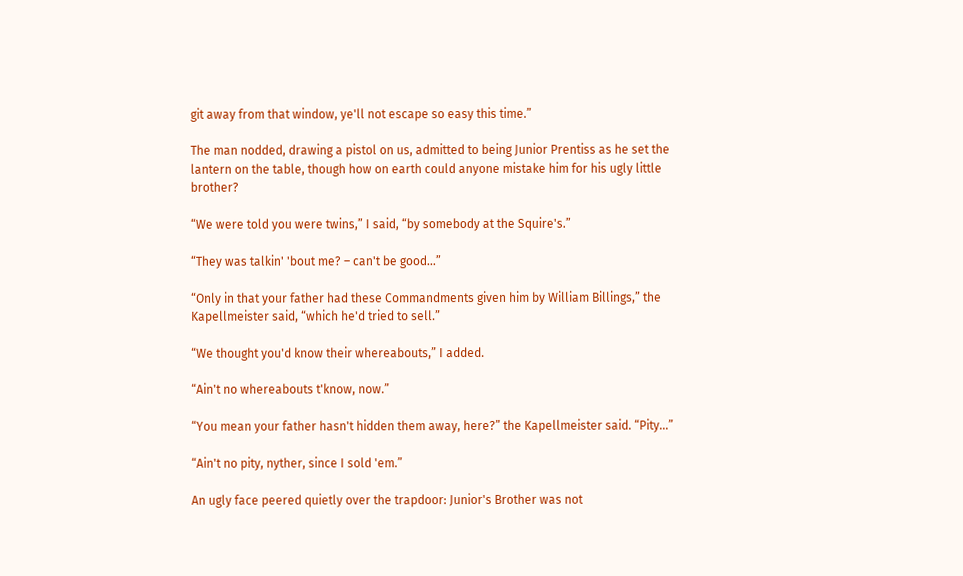git away from that window, ye'll not escape so easy this time.”

The man nodded, drawing a pistol on us, admitted to being Junior Prentiss as he set the lantern on the table, though how on earth could anyone mistake him for his ugly little brother?

“We were told you were twins,” I said, “by somebody at the Squire's.”

“They was talkin' 'bout me? – can't be good...”

“Only in that your father had these Commandments given him by William Billings,” the Kapellmeister said, “which he'd tried to sell.”

“We thought you'd know their whereabouts,” I added.

“Ain't no whereabouts t'know, now.”

“You mean your father hasn't hidden them away, here?” the Kapellmeister said. “Pity...”

“Ain't no pity, nyther, since I sold 'em.”

An ugly face peered quietly over the trapdoor: Junior's Brother was not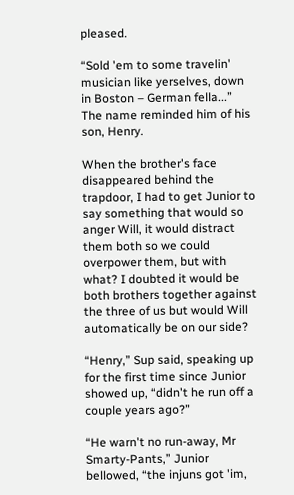pleased.

“Sold 'em to some travelin' musician like yerselves, down in Boston – German fella...” The name reminded him of his son, Henry.

When the brother's face disappeared behind the trapdoor, I had to get Junior to say something that would so anger Will, it would distract them both so we could overpower them, but with what? I doubted it would be both brothers together against the three of us but would Will automatically be on our side?

“Henry,” Sup said, speaking up for the first time since Junior showed up, “didn't he run off a couple years ago?”

“He warn't no run-away, Mr Smarty-Pants,” Junior bellowed, “the injuns got 'im,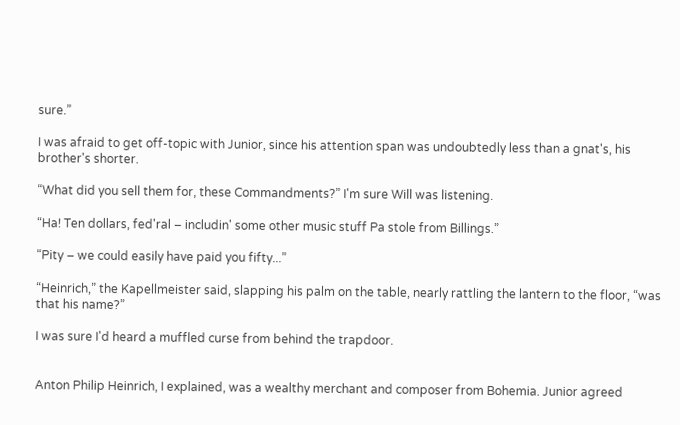sure.”

I was afraid to get off-topic with Junior, since his attention span was undoubtedly less than a gnat's, his brother's shorter.

“What did you sell them for, these Commandments?” I'm sure Will was listening.

“Ha! Ten dollars, fed'ral – includin' some other music stuff Pa stole from Billings.”

“Pity – we could easily have paid you fifty...”

“Heinrich,” the Kapellmeister said, slapping his palm on the table, nearly rattling the lantern to the floor, “was that his name?”

I was sure I'd heard a muffled curse from behind the trapdoor.


Anton Philip Heinrich, I explained, was a wealthy merchant and composer from Bohemia. Junior agreed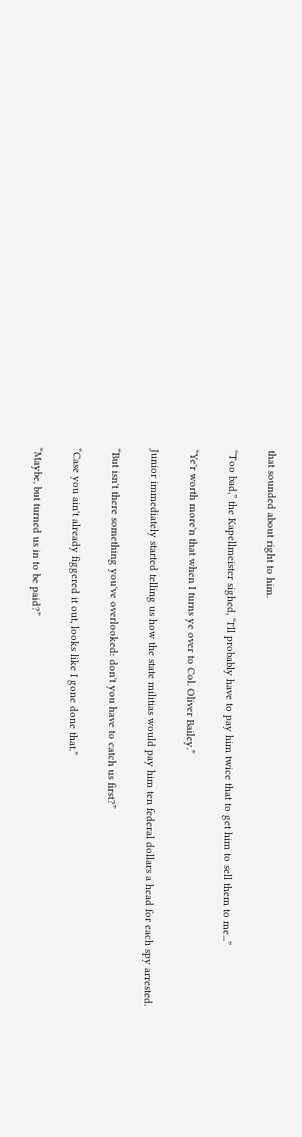that sounded about right to him.

“Too bad,” the Kapellmeister sighed, “I'll probably have to pay him twice that to get him to sell them to me...”

“Ye'r worth more'n that when I turns ye over to Col. Oliver Bailey.”

Junior immediately started telling us how the state militias would pay him ten federal dollars a head for each spy arrested.

“But isn't there something you've overlooked: don't you have to catch us first?”

“Case you ain't already figgered it out, looks like I gone done that.”

“Maybe, but turned us in to be paid?”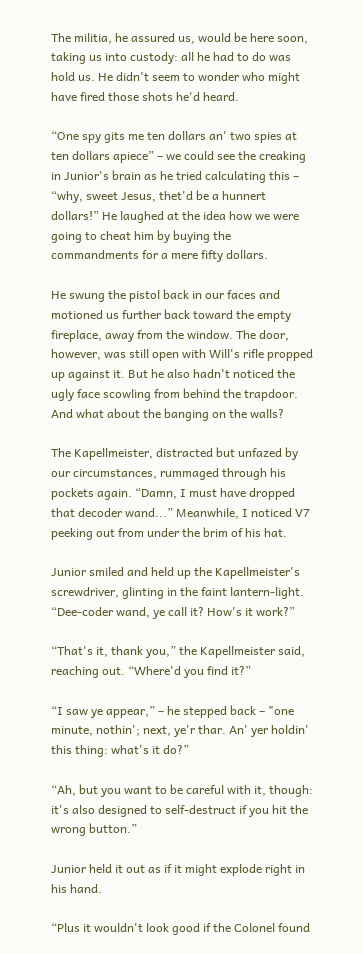The militia, he assured us, would be here soon, taking us into custody: all he had to do was hold us. He didn't seem to wonder who might have fired those shots he'd heard.

“One spy gits me ten dollars an' two spies at ten dollars apiece” – we could see the creaking in Junior's brain as he tried calculating this – “why, sweet Jesus, thet'd be a hunnert dollars!” He laughed at the idea how we were going to cheat him by buying the commandments for a mere fifty dollars.

He swung the pistol back in our faces and motioned us further back toward the empty fireplace, away from the window. The door, however, was still open with Will's rifle propped up against it. But he also hadn't noticed the ugly face scowling from behind the trapdoor. And what about the banging on the walls?

The Kapellmeister, distracted but unfazed by our circumstances, rummaged through his pockets again. “Damn, I must have dropped that decoder wand...” Meanwhile, I noticed V7 peeking out from under the brim of his hat.

Junior smiled and held up the Kapellmeister's screwdriver, glinting in the faint lantern-light. “Dee-coder wand, ye call it? How's it work?”

“That's it, thank you,” the Kapellmeister said, reaching out. “Where'd you find it?”

“I saw ye appear,” – he stepped back – "one minute, nothin'; next, ye'r thar. An' yer holdin' this thing: what's it do?”

“Ah, but you want to be careful with it, though: it's also designed to self-destruct if you hit the wrong button.”

Junior held it out as if it might explode right in his hand.

“Plus it wouldn't look good if the Colonel found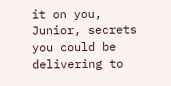it on you, Junior, secrets you could be delivering to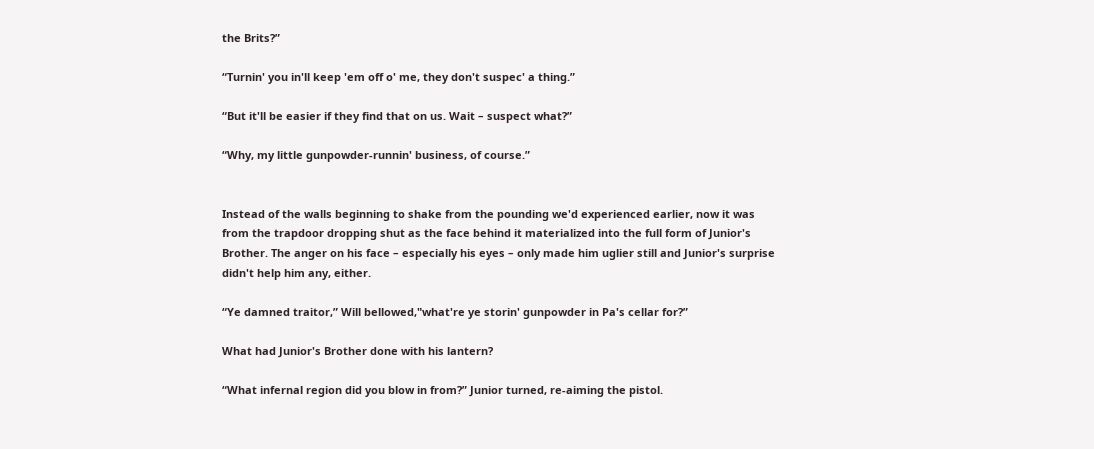the Brits?”

“Turnin' you in'll keep 'em off o' me, they don't suspec' a thing.”

“But it'll be easier if they find that on us. Wait – suspect what?”

“Why, my little gunpowder-runnin' business, of course.”


Instead of the walls beginning to shake from the pounding we'd experienced earlier, now it was from the trapdoor dropping shut as the face behind it materialized into the full form of Junior's Brother. The anger on his face – especially his eyes – only made him uglier still and Junior's surprise didn't help him any, either.

“Ye damned traitor,” Will bellowed,"what're ye storin' gunpowder in Pa's cellar for?”

What had Junior's Brother done with his lantern?

“What infernal region did you blow in from?” Junior turned, re-aiming the pistol.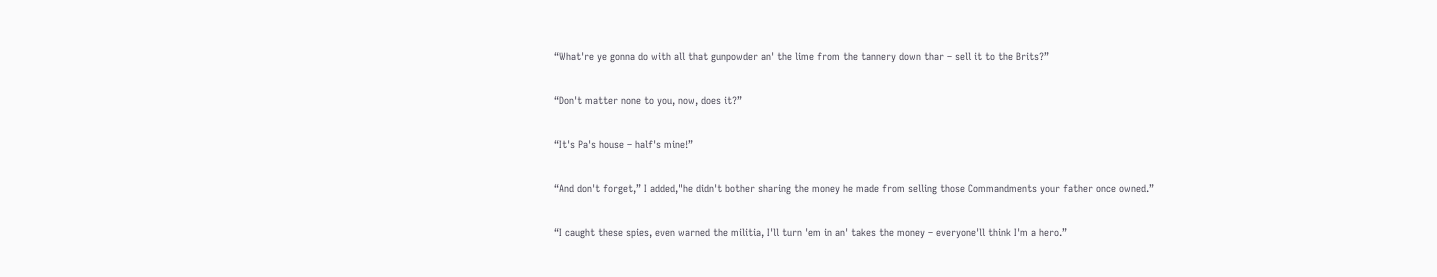“What're ye gonna do with all that gunpowder an' the lime from the tannery down thar – sell it to the Brits?”

“Don't matter none to you, now, does it?”

“It's Pa's house – half's mine!”

“And don't forget,” I added,"he didn't bother sharing the money he made from selling those Commandments your father once owned.”

“I caught these spies, even warned the militia, I'll turn 'em in an' takes the money – everyone'll think I'm a hero.”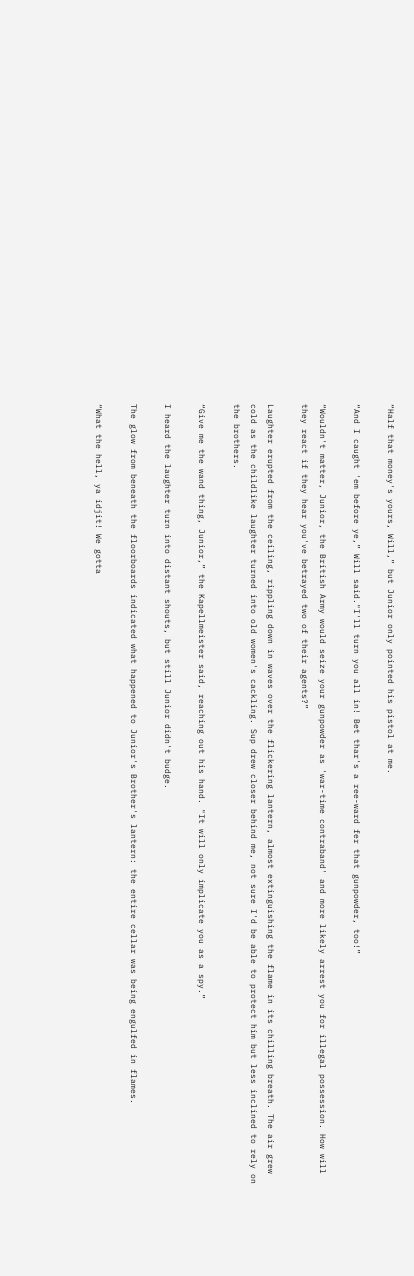“Half that money's yours, Will,” but Junior only pointed his pistol at me.

“And I caught 'em before ye,” Will said."I'll turn you all in! Bet thar's a ree-ward fer that gunpowder, too!”

“Wouldn't matter, Junior, the British Army would seize your gunpowder as 'war-time contraband' and more likely arrest you for illegal possession. How will they react if they hear you've betrayed two of their agents?”

Laughter erupted from the ceiling, rippling down in waves over the flickering lantern, almost extinguishing the flame in its chilling breath. The air grew cold as the childlike laughter turned into old women's cackling. Sup drew closer behind me, not sure I'd be able to protect him but less inclined to rely on the brothers.

“Give me the wand thing, Junior,” the Kapellmeister said, reaching out his hand. "It will only implicate you as a spy.”

I heard the laughter turn into distant shouts, but still Junior didn't budge.

The glow from beneath the floorboards indicated what happened to Junior's Brother's lantern: the entire cellar was being engulfed in flames.

“What the hell, ya idjit! We gotta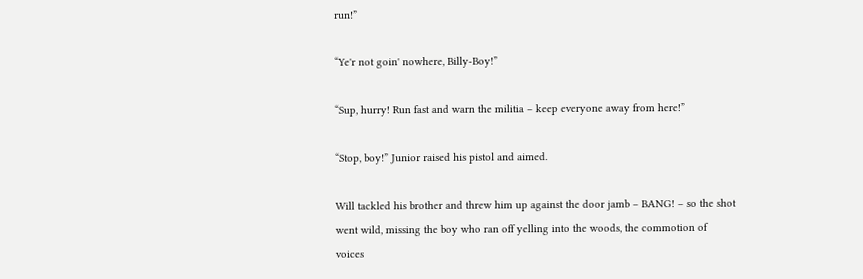run!”

“Ye'r not goin' nowhere, Billy-Boy!”

“Sup, hurry! Run fast and warn the militia – keep everyone away from here!”

“Stop, boy!” Junior raised his pistol and aimed.

Will tackled his brother and threw him up against the door jamb – BANG! – so the shot went wild, missing the boy who ran off yelling into the woods, the commotion of voices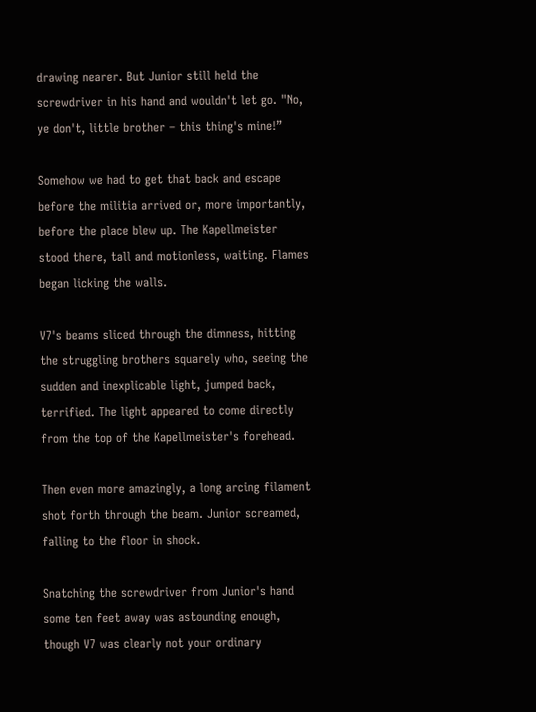drawing nearer. But Junior still held the screwdriver in his hand and wouldn't let go. "No, ye don't, little brother – this thing's mine!”

Somehow we had to get that back and escape before the militia arrived or, more importantly, before the place blew up. The Kapellmeister stood there, tall and motionless, waiting. Flames began licking the walls.

V7's beams sliced through the dimness, hitting the struggling brothers squarely who, seeing the sudden and inexplicable light, jumped back, terrified. The light appeared to come directly from the top of the Kapellmeister's forehead.

Then even more amazingly, a long arcing filament shot forth through the beam. Junior screamed, falling to the floor in shock.

Snatching the screwdriver from Junior's hand some ten feet away was astounding enough, though V7 was clearly not your ordinary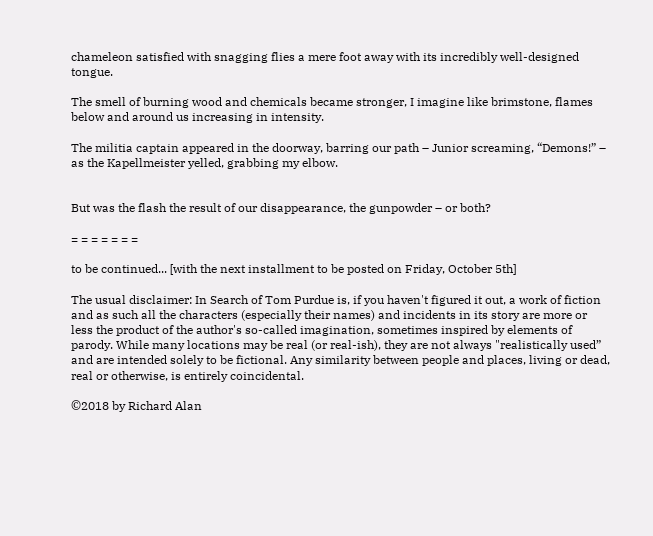chameleon satisfied with snagging flies a mere foot away with its incredibly well-designed tongue.

The smell of burning wood and chemicals became stronger, I imagine like brimstone, flames below and around us increasing in intensity.

The militia captain appeared in the doorway, barring our path – Junior screaming, “Demons!” – as the Kapellmeister yelled, grabbing my elbow.


But was the flash the result of our disappearance, the gunpowder – or both?

= = = = = = =

to be continued... [with the next installment to be posted on Friday, October 5th]

The usual disclaimer: In Search of Tom Purdue is, if you haven't figured it out, a work of fiction and as such all the characters (especially their names) and incidents in its story are more or less the product of the author's so-called imagination, sometimes inspired by elements of parody. While many locations may be real (or real-ish), they are not always "realistically used” and are intended solely to be fictional. Any similarity between people and places, living or dead, real or otherwise, is entirely coincidental.

©2018 by Richard Alan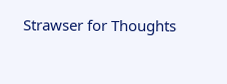Strawser for Thoughts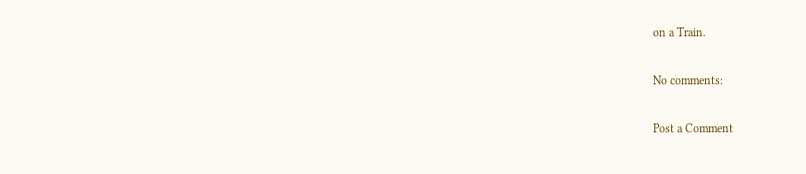on a Train.

No comments:

Post a Comment